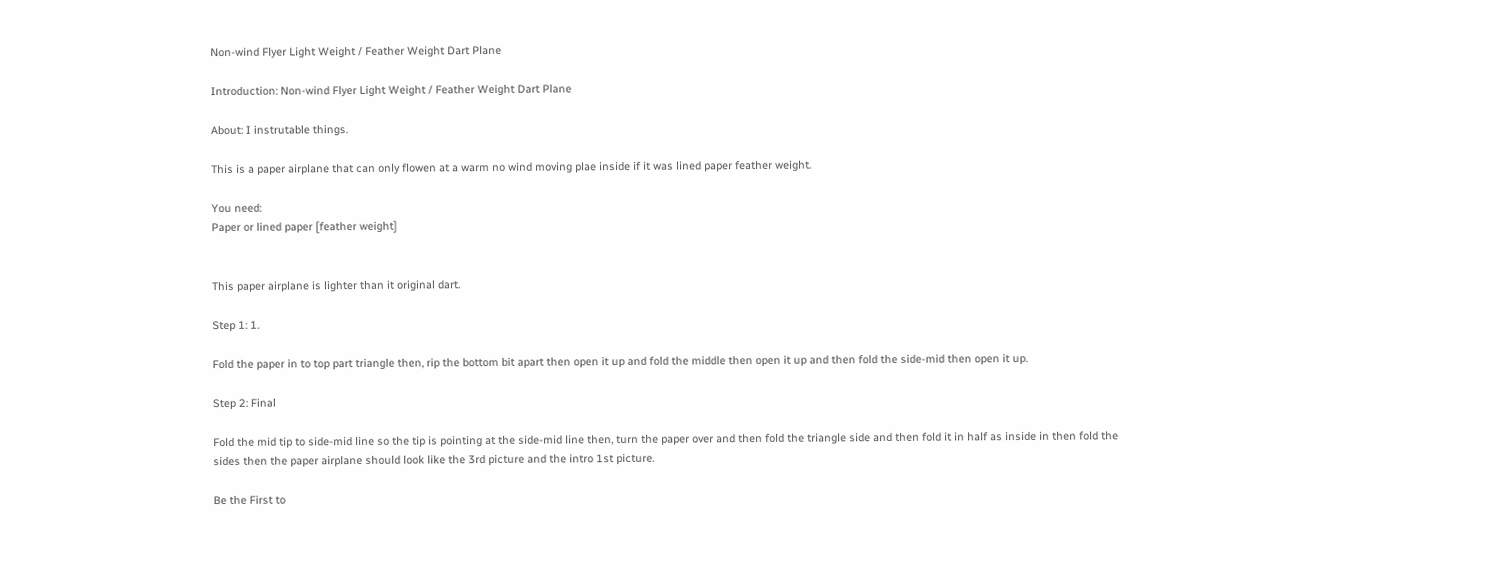Non-wind Flyer Light Weight / Feather Weight Dart Plane

Introduction: Non-wind Flyer Light Weight / Feather Weight Dart Plane

About: I instrutable things.

This is a paper airplane that can only flowen at a warm no wind moving plae inside if it was lined paper feather weight.

You need:
Paper or lined paper [feather weight]


This paper airplane is lighter than it original dart.

Step 1: 1.

Fold the paper in to top part triangle then, rip the bottom bit apart then open it up and fold the middle then open it up and then fold the side-mid then open it up.

Step 2: Final

Fold the mid tip to side-mid line so the tip is pointing at the side-mid line then, turn the paper over and then fold the triangle side and then fold it in half as inside in then fold the sides then the paper airplane should look like the 3rd picture and the intro 1st picture.

Be the First to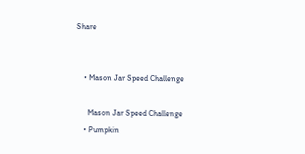Share


    • Mason Jar Speed Challenge

      Mason Jar Speed Challenge
    • Pumpkin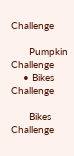Challenge

      Pumpkin Challenge
    • Bikes Challenge

      Bikes Challenge